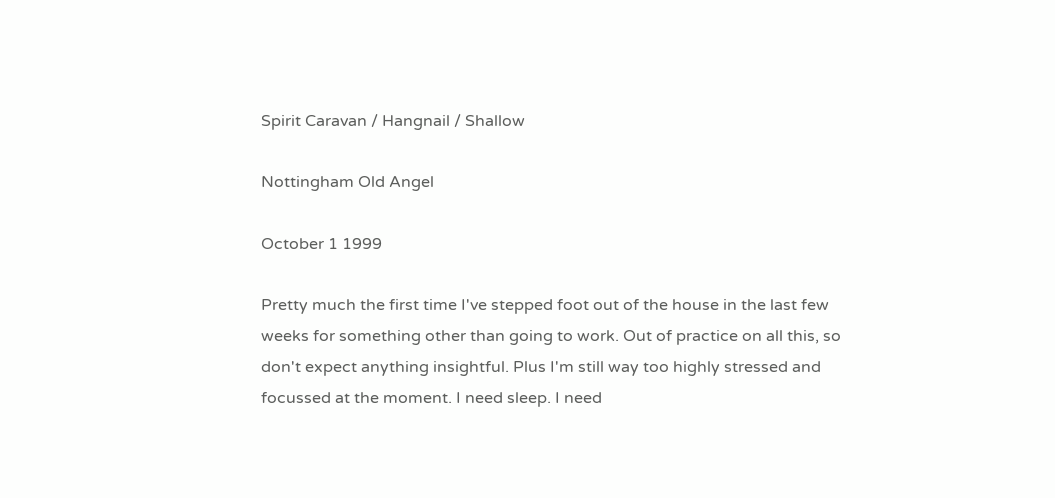Spirit Caravan / Hangnail / Shallow

Nottingham Old Angel

October 1 1999

Pretty much the first time I've stepped foot out of the house in the last few weeks for something other than going to work. Out of practice on all this, so don't expect anything insightful. Plus I'm still way too highly stressed and focussed at the moment. I need sleep. I need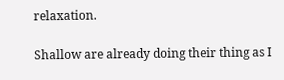relaxation.

Shallow are already doing their thing as I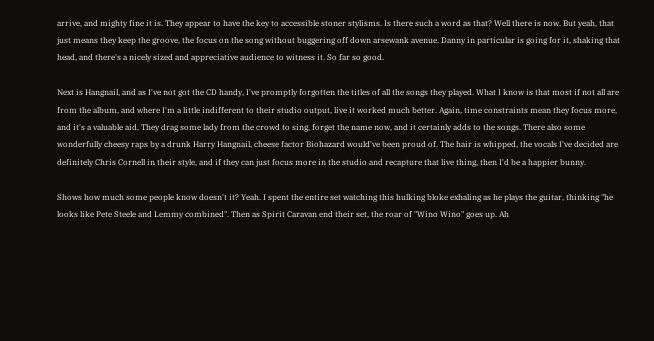arrive, and mighty fine it is. They appear to have the key to accessible stoner stylisms. Is there such a word as that? Well there is now. But yeah, that just means they keep the groove, the focus on the song without buggering off down arsewank avenue. Danny in particular is going for it, shaking that head, and there's a nicely sized and appreciative audience to witness it. So far so good.

Next is Hangnail, and as I've not got the CD handy, I've promptly forgotten the titles of all the songs they played. What I know is that most if not all are from the album, and where I'm a little indifferent to their studio output, live it worked much better. Again, time constraints mean they focus more, and it's a valuable aid. They drag some lady from the crowd to sing, forget the name now, and it certainly adds to the songs. There also some wonderfully cheesy raps by a drunk Harry Hangnail, cheese factor Biohazard would've been proud of. The hair is whipped, the vocals I've decided are definitely Chris Cornell in their style, and if they can just focus more in the studio and recapture that live thing, then I'd be a happier bunny.

Shows how much some people know doesn't it? Yeah. I spent the entire set watching this hulking bloke exhaling as he plays the guitar, thinking "he looks like Pete Steele and Lemmy combined". Then as Spirit Caravan end their set, the roar of "Wino Wino" goes up. Ah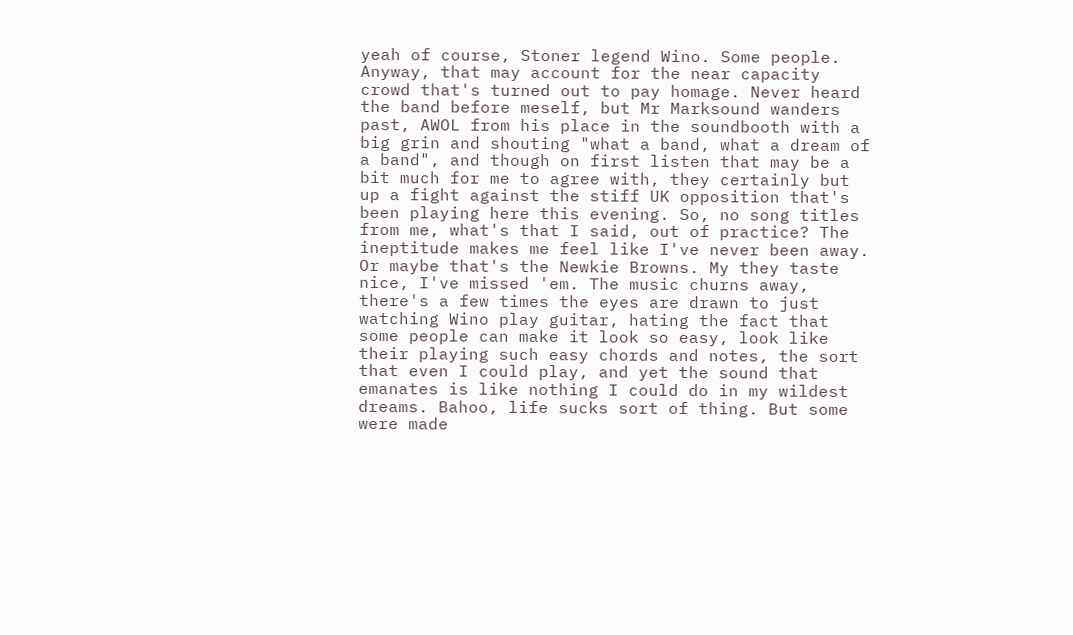yeah of course, Stoner legend Wino. Some people. Anyway, that may account for the near capacity crowd that's turned out to pay homage. Never heard the band before meself, but Mr Marksound wanders past, AWOL from his place in the soundbooth with a big grin and shouting "what a band, what a dream of a band", and though on first listen that may be a bit much for me to agree with, they certainly but up a fight against the stiff UK opposition that's been playing here this evening. So, no song titles from me, what's that I said, out of practice? The ineptitude makes me feel like I've never been away. Or maybe that's the Newkie Browns. My they taste nice, I've missed 'em. The music churns away, there's a few times the eyes are drawn to just watching Wino play guitar, hating the fact that some people can make it look so easy, look like their playing such easy chords and notes, the sort that even I could play, and yet the sound that emanates is like nothing I could do in my wildest dreams. Bahoo, life sucks sort of thing. But some were made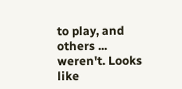to play, and others ... weren't. Looks like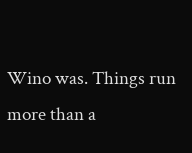Wino was. Things run more than a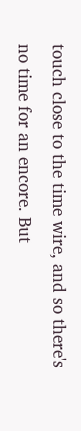touch close to the time wire, and so there's no time for an encore. But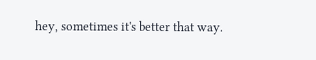hey, sometimes it's better that way.